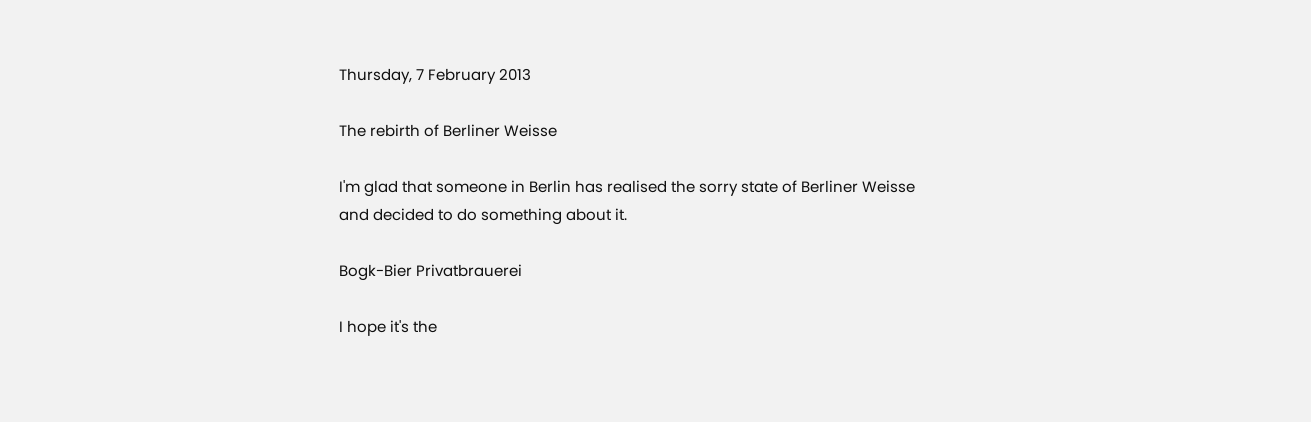Thursday, 7 February 2013

The rebirth of Berliner Weisse

I'm glad that someone in Berlin has realised the sorry state of Berliner Weisse and decided to do something about it.

Bogk-Bier Privatbrauerei

I hope it's the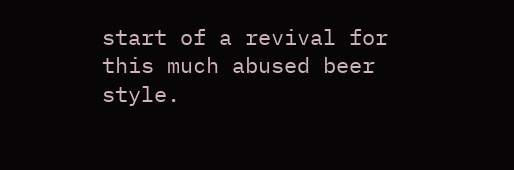start of a revival for this much abused beer style.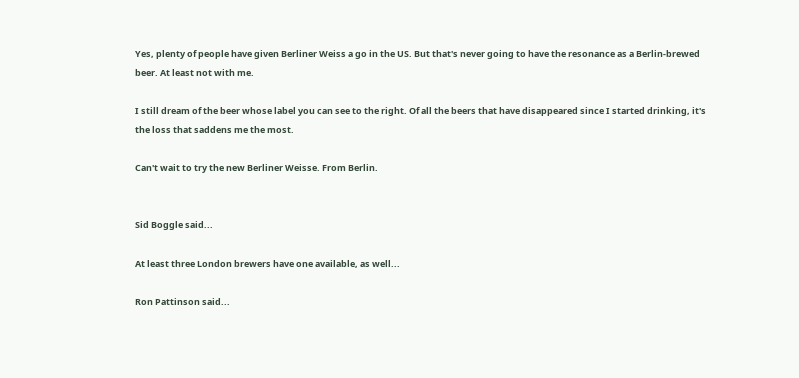Yes, plenty of people have given Berliner Weiss a go in the US. But that's never going to have the resonance as a Berlin-brewed beer. At least not with me.

I still dream of the beer whose label you can see to the right. Of all the beers that have disappeared since I started drinking, it's the loss that saddens me the most.

Can't wait to try the new Berliner Weisse. From Berlin.


Sid Boggle said...

At least three London brewers have one available, as well...

Ron Pattinson said...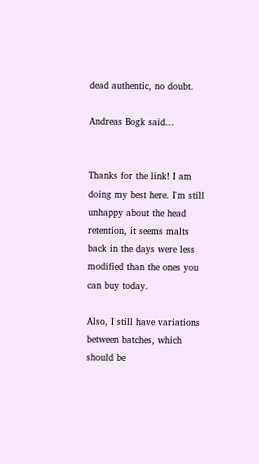dead authentic, no doubt.

Andreas Bogk said...


Thanks for the link! I am doing my best here. I'm still unhappy about the head retention, it seems malts back in the days were less modified than the ones you can buy today.

Also, I still have variations between batches, which should be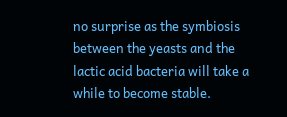no surprise as the symbiosis between the yeasts and the lactic acid bacteria will take a while to become stable.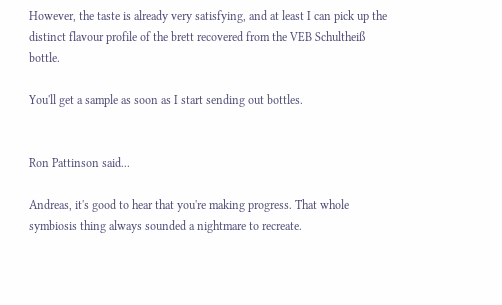However, the taste is already very satisfying, and at least I can pick up the distinct flavour profile of the brett recovered from the VEB Schultheiß bottle.

You'll get a sample as soon as I start sending out bottles.


Ron Pattinson said...

Andreas, it's good to hear that you're making progress. That whole symbiosis thing always sounded a nightmare to recreate.